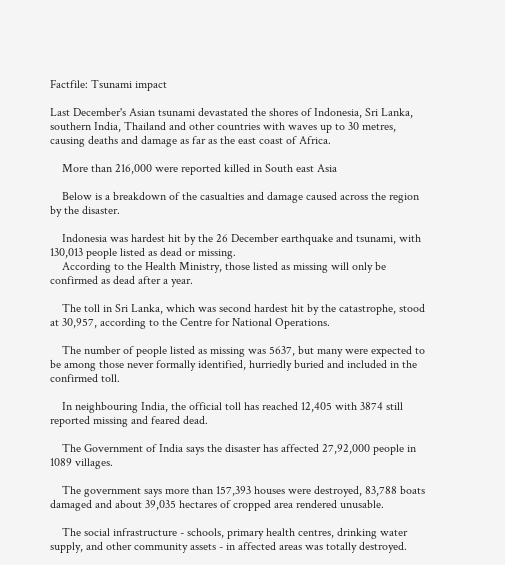Factfile: Tsunami impact

Last December's Asian tsunami devastated the shores of Indonesia, Sri Lanka, southern India, Thailand and other countries with waves up to 30 metres, causing deaths and damage as far as the east coast of Africa.

    More than 216,000 were reported killed in South east Asia

    Below is a breakdown of the casualties and damage caused across the region by the disaster.

    Indonesia was hardest hit by the 26 December earthquake and tsunami, with 130,013 people listed as dead or missing.
    According to the Health Ministry, those listed as missing will only be confirmed as dead after a year.

    The toll in Sri Lanka, which was second hardest hit by the catastrophe, stood at 30,957, according to the Centre for National Operations.

    The number of people listed as missing was 5637, but many were expected to be among those never formally identified, hurriedly buried and included in the confirmed toll.

    In neighbouring India, the official toll has reached 12,405 with 3874 still reported missing and feared dead.

    The Government of India says the disaster has affected 27,92,000 people in 1089 villages.

    The government says more than 157,393 houses were destroyed, 83,788 boats damaged and about 39,035 hectares of cropped area rendered unusable.

    The social infrastructure - schools, primary health centres, drinking water supply, and other community assets - in affected areas was totally destroyed.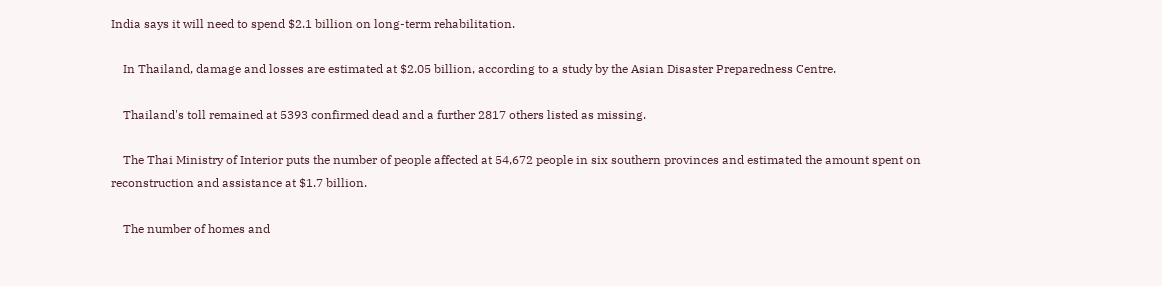India says it will need to spend $2.1 billion on long-term rehabilitation.

    In Thailand, damage and losses are estimated at $2.05 billion, according to a study by the Asian Disaster Preparedness Centre.

    Thailand's toll remained at 5393 confirmed dead and a further 2817 others listed as missing.

    The Thai Ministry of Interior puts the number of people affected at 54,672 people in six southern provinces and estimated the amount spent on reconstruction and assistance at $1.7 billion.

    The number of homes and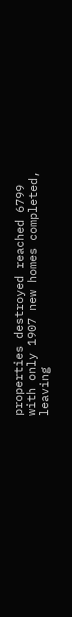properties destroyed reached 6799 with only 1907 new homes completed, leaving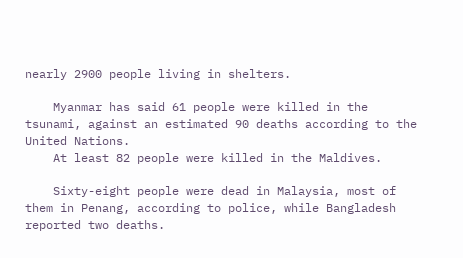nearly 2900 people living in shelters.

    Myanmar has said 61 people were killed in the tsunami, against an estimated 90 deaths according to the United Nations.
    At least 82 people were killed in the Maldives.

    Sixty-eight people were dead in Malaysia, most of them in Penang, according to police, while Bangladesh reported two deaths.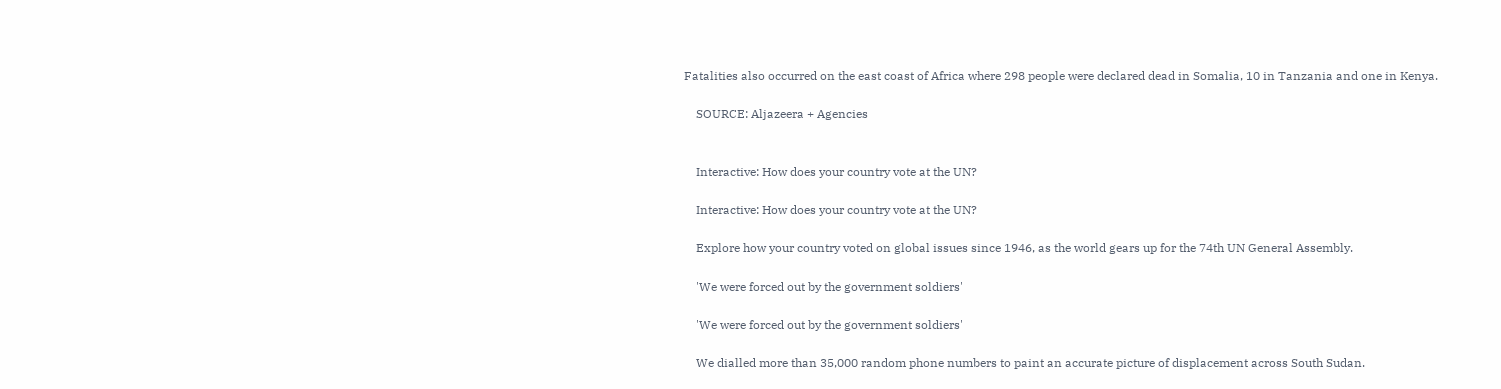Fatalities also occurred on the east coast of Africa where 298 people were declared dead in Somalia, 10 in Tanzania and one in Kenya.

    SOURCE: Aljazeera + Agencies


    Interactive: How does your country vote at the UN?

    Interactive: How does your country vote at the UN?

    Explore how your country voted on global issues since 1946, as the world gears up for the 74th UN General Assembly.

    'We were forced out by the government soldiers'

    'We were forced out by the government soldiers'

    We dialled more than 35,000 random phone numbers to paint an accurate picture of displacement across South Sudan.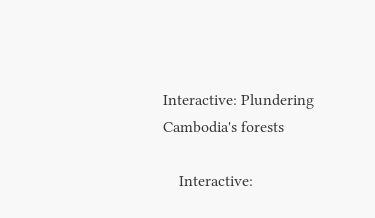Interactive: Plundering Cambodia's forests

    Interactive: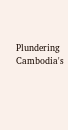Plundering Cambodia's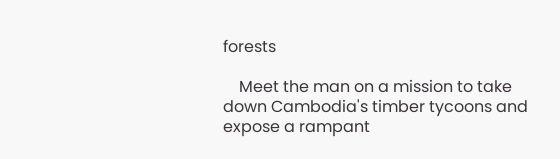forests

    Meet the man on a mission to take down Cambodia's timber tycoons and expose a rampant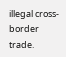illegal cross-border trade.